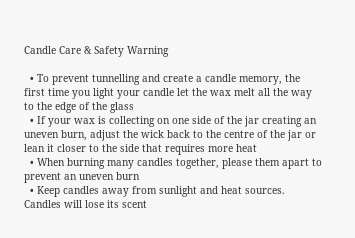Candle Care & Safety Warning

  • To prevent tunnelling and create a candle memory, the first time you light your candle let the wax melt all the way to the edge of the glass
  • If your wax is collecting on one side of the jar creating an uneven burn, adjust the wick back to the centre of the jar or lean it closer to the side that requires more heat
  • When burning many candles together, please them apart to prevent an uneven burn
  • Keep candles away from sunlight and heat sources. Candles will lose its scent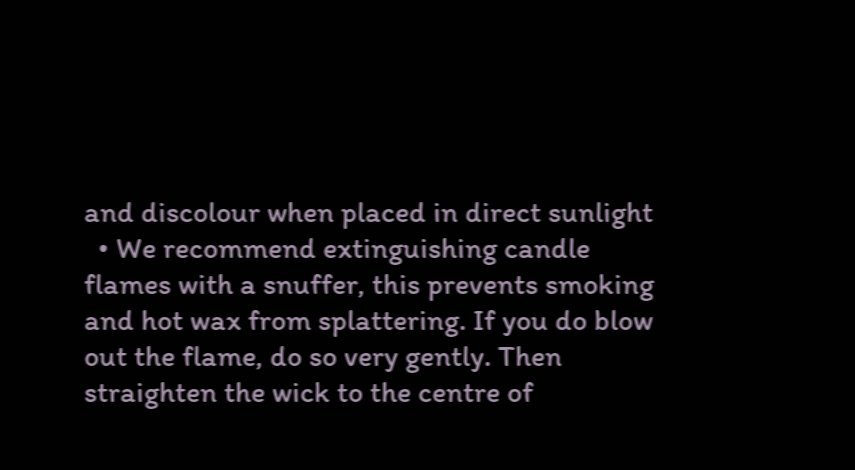and discolour when placed in direct sunlight
  • We recommend extinguishing candle flames with a snuffer, this prevents smoking and hot wax from splattering. If you do blow out the flame, do so very gently. Then straighten the wick to the centre of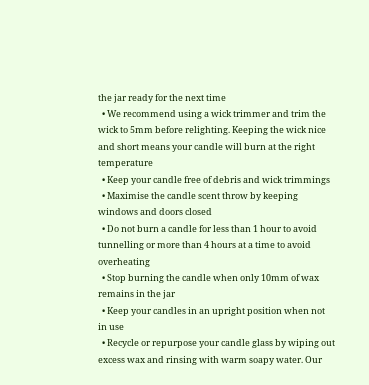the jar ready for the next time
  • We recommend using a wick trimmer and trim the wick to 5mm before relighting. Keeping the wick nice and short means your candle will burn at the right temperature
  • Keep your candle free of debris and wick trimmings
  • Maximise the candle scent throw by keeping windows and doors closed
  • Do not burn a candle for less than 1 hour to avoid tunnelling or more than 4 hours at a time to avoid overheating
  • Stop burning the candle when only 10mm of wax remains in the jar
  • Keep your candles in an upright position when not in use
  • Recycle or repurpose your candle glass by wiping out excess wax and rinsing with warm soapy water. Our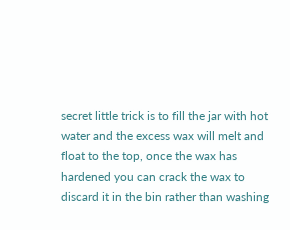secret little trick is to fill the jar with hot water and the excess wax will melt and float to the top, once the wax has hardened you can crack the wax to discard it in the bin rather than washing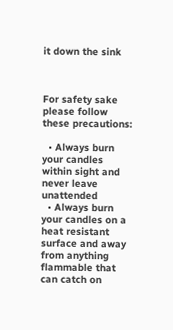it down the sink



For safety sake please follow these precautions:

  • Always burn your candles within sight and never leave unattended
  • Always burn your candles on a heat resistant surface and away from anything flammable that can catch on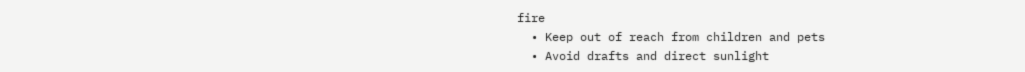fire
  • Keep out of reach from children and pets
  • Avoid drafts and direct sunlight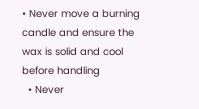• Never move a burning candle and ensure the wax is solid and cool before handling
  • Never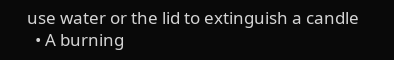use water or the lid to extinguish a candle
  • A burning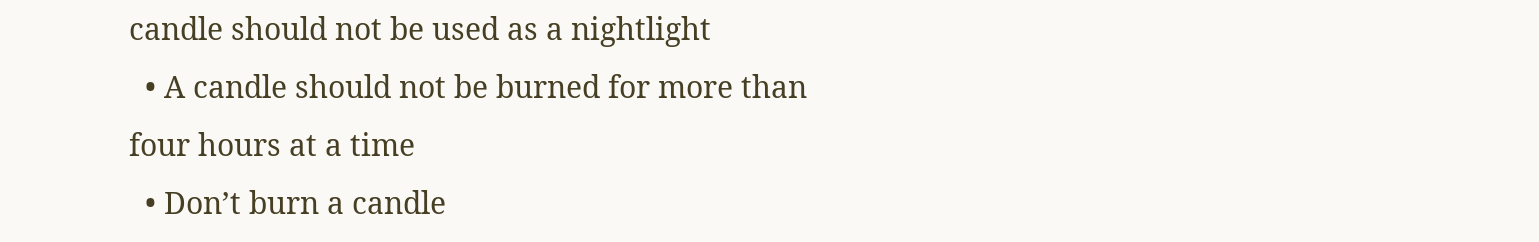candle should not be used as a nightlight
  • A candle should not be burned for more than four hours at a time
  • Don’t burn a candle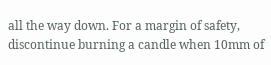all the way down. For a margin of safety, discontinue burning a candle when 10mm of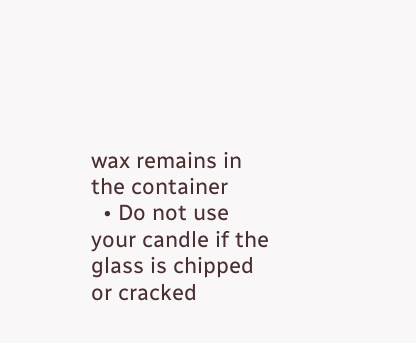wax remains in the container
  • Do not use your candle if the glass is chipped or cracked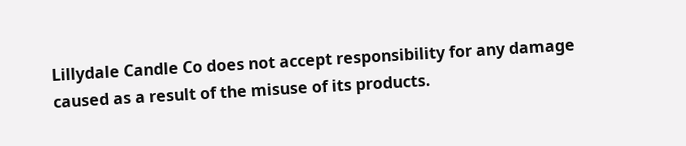Lillydale Candle Co does not accept responsibility for any damage caused as a result of the misuse of its products.